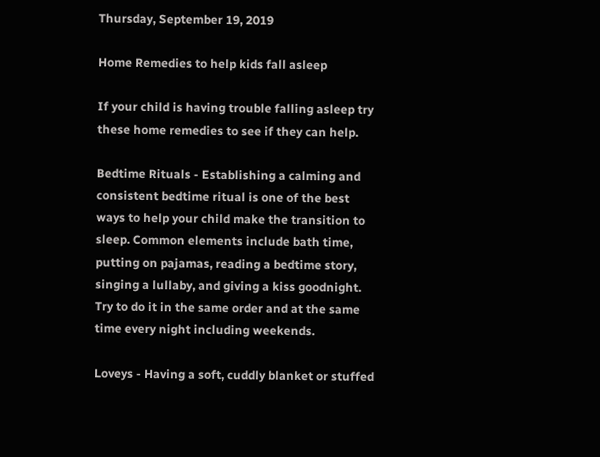Thursday, September 19, 2019

Home Remedies to help kids fall asleep

If your child is having trouble falling asleep try these home remedies to see if they can help.

Bedtime Rituals - Establishing a calming and consistent bedtime ritual is one of the best ways to help your child make the transition to sleep. Common elements include bath time, putting on pajamas, reading a bedtime story, singing a lullaby, and giving a kiss goodnight. Try to do it in the same order and at the same time every night including weekends.

Loveys - Having a soft, cuddly blanket or stuffed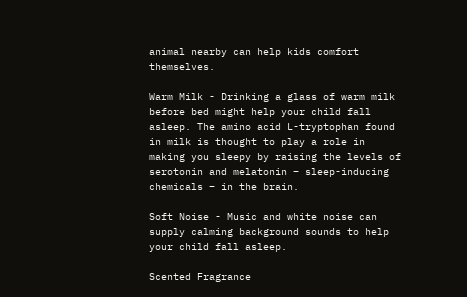animal nearby can help kids comfort themselves.

Warm Milk - Drinking a glass of warm milk before bed might help your child fall asleep. The amino acid L-tryptophan found in milk is thought to play a role in making you sleepy by raising the levels of serotonin and melatonin – sleep-inducing chemicals – in the brain.

Soft Noise - Music and white noise can supply calming background sounds to help your child fall asleep.

Scented Fragrance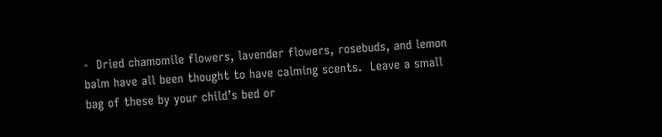-  Dried chamomile flowers, lavender flowers, rosebuds, and lemon balm have all been thought to have calming scents.  Leave a small bag of these by your child’s bed or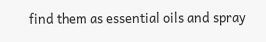find them as essential oils and spray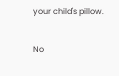your child's pillow.

No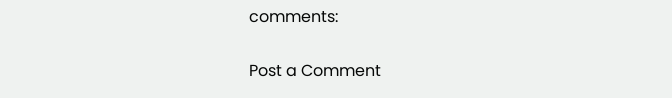comments:

Post a Comment